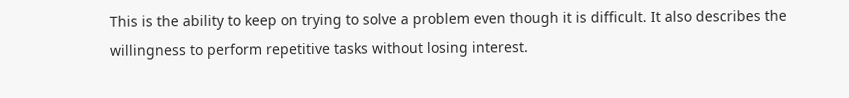This is the ability to keep on trying to solve a problem even though it is difficult. It also describes the willingness to perform repetitive tasks without losing interest.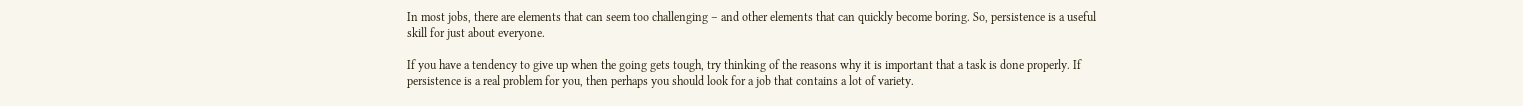In most jobs, there are elements that can seem too challenging – and other elements that can quickly become boring. So, persistence is a useful skill for just about everyone.

If you have a tendency to give up when the going gets tough, try thinking of the reasons why it is important that a task is done properly. If persistence is a real problem for you, then perhaps you should look for a job that contains a lot of variety.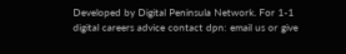Developed by Digital Peninsula Network. For 1-1 digital careers advice contact dpn: email us or give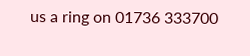us a ring on 01736 333700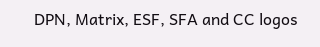DPN, Matrix, ESF, SFA and CC logos